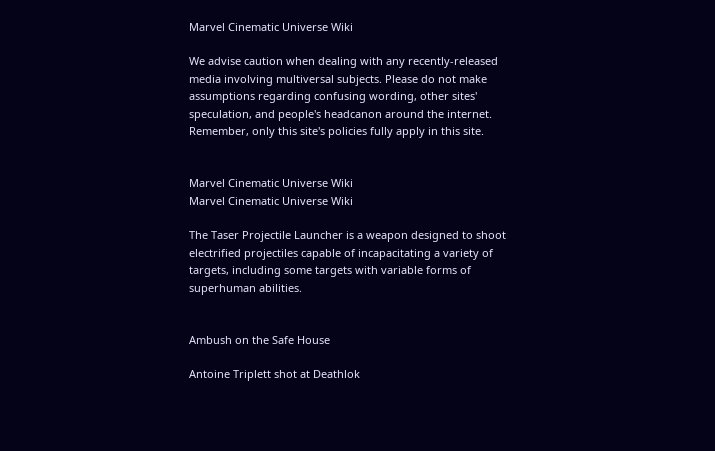Marvel Cinematic Universe Wiki

We advise caution when dealing with any recently-released media involving multiversal subjects. Please do not make assumptions regarding confusing wording, other sites' speculation, and people's headcanon around the internet. Remember, only this site's policies fully apply in this site.


Marvel Cinematic Universe Wiki
Marvel Cinematic Universe Wiki

The Taser Projectile Launcher is a weapon designed to shoot electrified projectiles capable of incapacitating a variety of targets, including some targets with variable forms of superhuman abilities.


Ambush on the Safe House

Antoine Triplett shot at Deathlok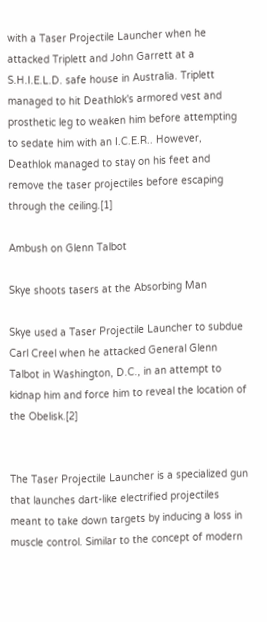with a Taser Projectile Launcher when he attacked Triplett and John Garrett at a S.H.I.E.L.D. safe house in Australia. Triplett managed to hit Deathlok's armored vest and prosthetic leg to weaken him before attempting to sedate him with an I.C.E.R.. However, Deathlok managed to stay on his feet and remove the taser projectiles before escaping through the ceiling.[1]

Ambush on Glenn Talbot

Skye shoots tasers at the Absorbing Man

Skye used a Taser Projectile Launcher to subdue Carl Creel when he attacked General Glenn Talbot in Washington, D.C., in an attempt to kidnap him and force him to reveal the location of the Obelisk.[2]


The Taser Projectile Launcher is a specialized gun that launches dart-like electrified projectiles meant to take down targets by inducing a loss in muscle control. Similar to the concept of modern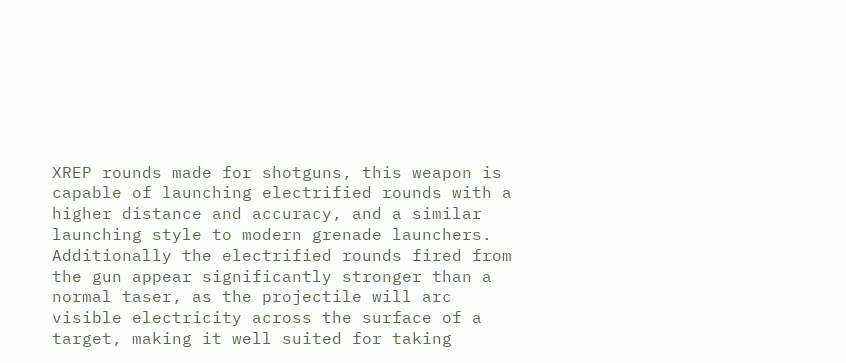XREP rounds made for shotguns, this weapon is capable of launching electrified rounds with a higher distance and accuracy, and a similar launching style to modern grenade launchers. Additionally the electrified rounds fired from the gun appear significantly stronger than a normal taser, as the projectile will arc visible electricity across the surface of a target, making it well suited for taking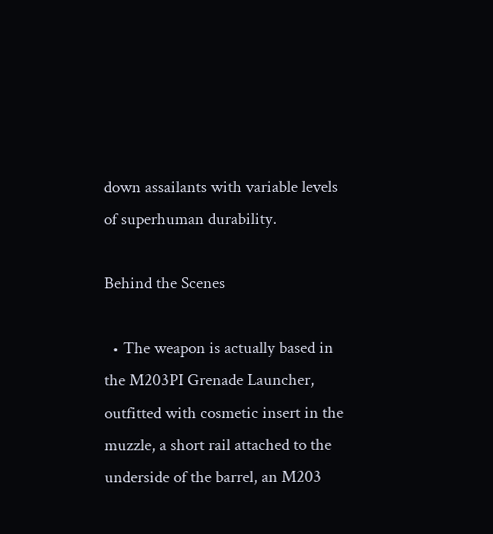down assailants with variable levels of superhuman durability.

Behind the Scenes

  • The weapon is actually based in the M203PI Grenade Launcher, outfitted with cosmetic insert in the muzzle, a short rail attached to the underside of the barrel, an M203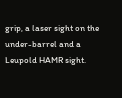grip, a laser sight on the under-barrel and a Leupold HAMR sight.